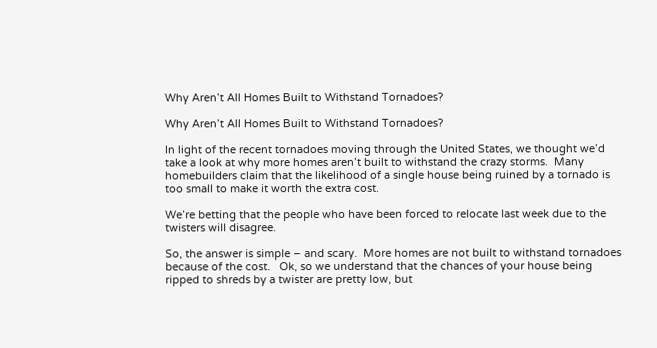Why Aren’t All Homes Built to Withstand Tornadoes?

Why Aren’t All Homes Built to Withstand Tornadoes?

In light of the recent tornadoes moving through the United States, we thought we’d take a look at why more homes aren’t built to withstand the crazy storms.  Many homebuilders claim that the likelihood of a single house being ruined by a tornado is too small to make it worth the extra cost.

We’re betting that the people who have been forced to relocate last week due to the twisters will disagree.

So, the answer is simple – and scary.  More homes are not built to withstand tornadoes because of the cost.   Ok, so we understand that the chances of your house being ripped to shreds by a twister are pretty low, but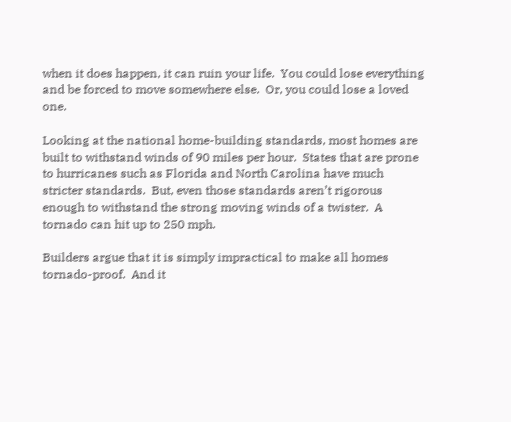when it does happen, it can ruin your life.  You could lose everything and be forced to move somewhere else.  Or, you could lose a loved one.

Looking at the national home-building standards, most homes are built to withstand winds of 90 miles per hour.  States that are prone to hurricanes such as Florida and North Carolina have much stricter standards.  But, even those standards aren’t rigorous enough to withstand the strong moving winds of a twister.  A tornado can hit up to 250 mph.

Builders argue that it is simply impractical to make all homes tornado-proof.  And it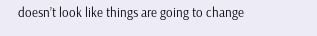doesn’t look like things are going to change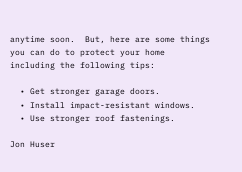anytime soon.  But, here are some things you can do to protect your home including the following tips:

  • Get stronger garage doors.
  • Install impact-resistant windows.
  • Use stronger roof fastenings.

Jon Huser